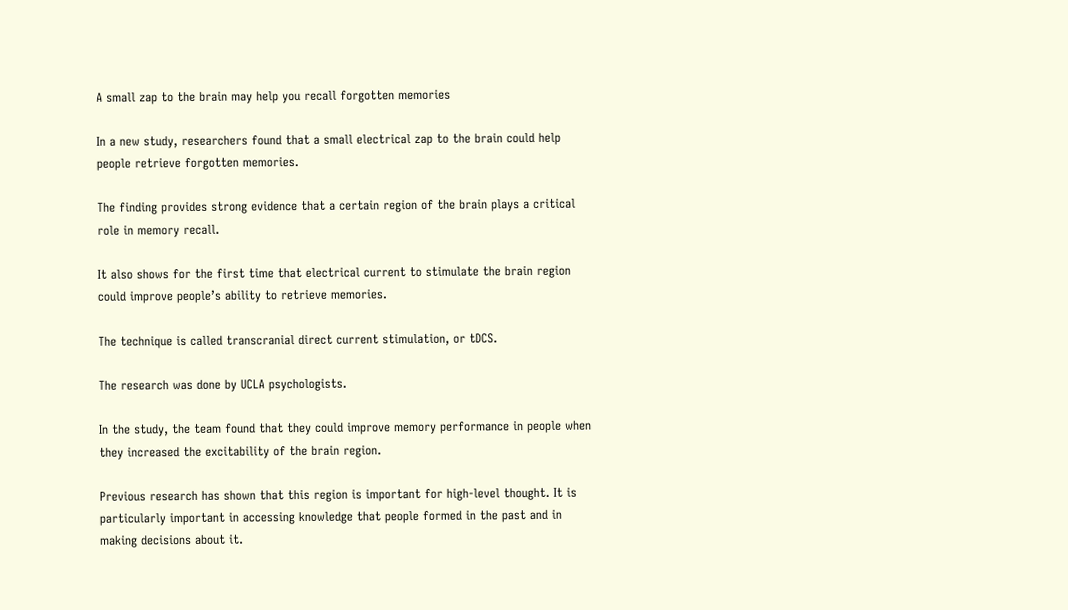A small zap to the brain may help you recall forgotten memories

In a new study, researchers found that a small electrical zap to the brain could help people retrieve forgotten memories.

The finding provides strong evidence that a certain region of the brain plays a critical role in memory recall.

It also shows for the first time that electrical current to stimulate the brain region could improve people’s ability to retrieve memories.

The technique is called transcranial direct current stimulation, or tDCS.

The research was done by UCLA psychologists.

In the study, the team found that they could improve memory performance in people when they increased the excitability of the brain region.

Previous research has shown that this region is important for high-level thought. It is particularly important in accessing knowledge that people formed in the past and in making decisions about it.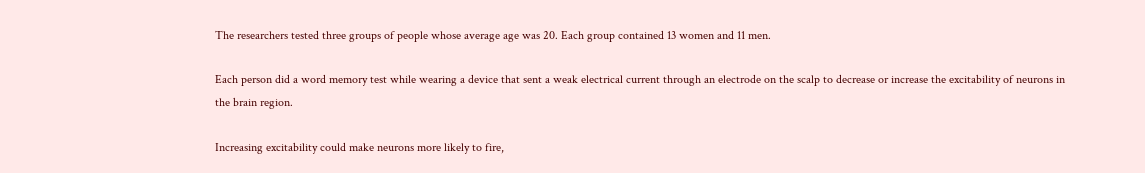The researchers tested three groups of people whose average age was 20. Each group contained 13 women and 11 men.

Each person did a word memory test while wearing a device that sent a weak electrical current through an electrode on the scalp to decrease or increase the excitability of neurons in the brain region.

Increasing excitability could make neurons more likely to fire,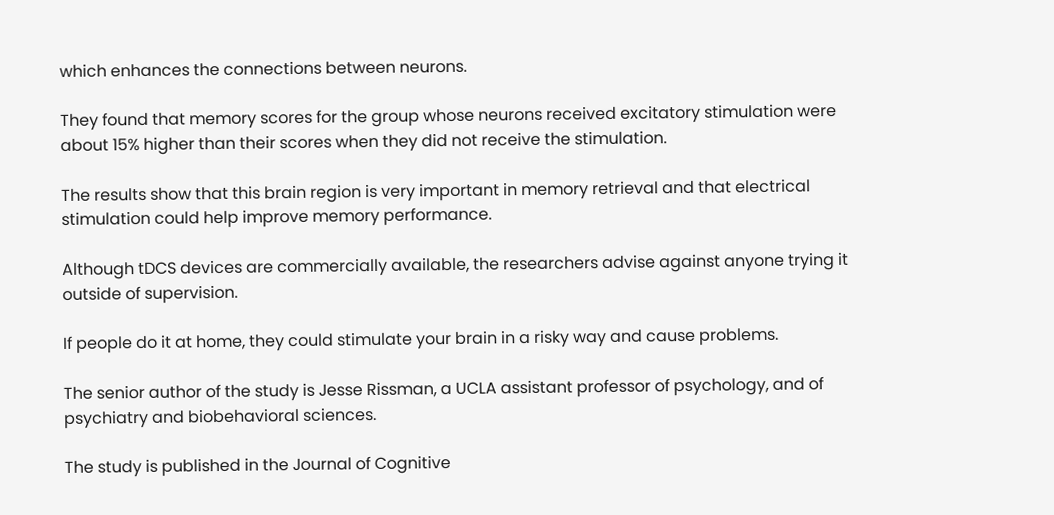which enhances the connections between neurons.

They found that memory scores for the group whose neurons received excitatory stimulation were about 15% higher than their scores when they did not receive the stimulation.

The results show that this brain region is very important in memory retrieval and that electrical stimulation could help improve memory performance.

Although tDCS devices are commercially available, the researchers advise against anyone trying it outside of supervision.

If people do it at home, they could stimulate your brain in a risky way and cause problems.

The senior author of the study is Jesse Rissman, a UCLA assistant professor of psychology, and of psychiatry and biobehavioral sciences.

The study is published in the Journal of Cognitive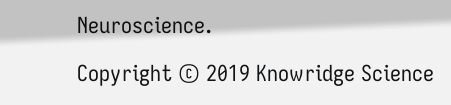Neuroscience.

Copyright © 2019 Knowridge Science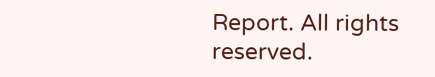Report. All rights reserved.